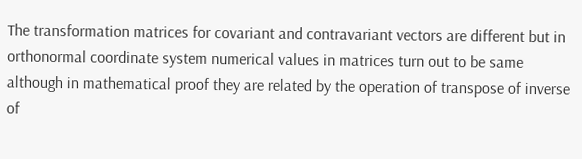The transformation matrices for covariant and contravariant vectors are different but in orthonormal coordinate system numerical values in matrices turn out to be same although in mathematical proof they are related by the operation of transpose of inverse of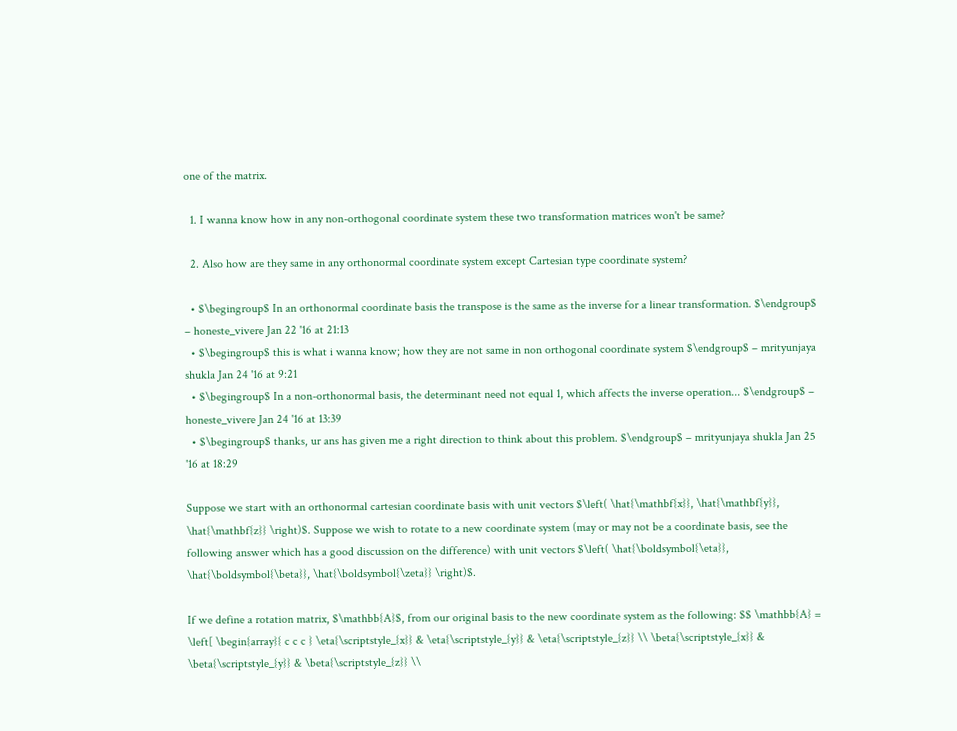one of the matrix.

  1. I wanna know how in any non-orthogonal coordinate system these two transformation matrices won't be same?

  2. Also how are they same in any orthonormal coordinate system except Cartesian type coordinate system?

  • $\begingroup$ In an orthonormal coordinate basis the transpose is the same as the inverse for a linear transformation. $\endgroup$ – honeste_vivere Jan 22 '16 at 21:13
  • $\begingroup$ this is what i wanna know; how they are not same in non orthogonal coordinate system $\endgroup$ – mrityunjaya shukla Jan 24 '16 at 9:21
  • $\begingroup$ In a non-orthonormal basis, the determinant need not equal 1, which affects the inverse operation... $\endgroup$ – honeste_vivere Jan 24 '16 at 13:39
  • $\begingroup$ thanks, ur ans has given me a right direction to think about this problem. $\endgroup$ – mrityunjaya shukla Jan 25 '16 at 18:29

Suppose we start with an orthonormal cartesian coordinate basis with unit vectors $\left( \hat{\mathbf{x}}, \hat{\mathbf{y}}, \hat{\mathbf{z}} \right)$. Suppose we wish to rotate to a new coordinate system (may or may not be a coordinate basis, see the following answer which has a good discussion on the difference) with unit vectors $\left( \hat{\boldsymbol{\eta}}, \hat{\boldsymbol{\beta}}, \hat{\boldsymbol{\zeta}} \right)$.

If we define a rotation matrix, $\mathbb{A}$, from our original basis to the new coordinate system as the following: $$ \mathbb{A} = \left[ \begin{array}{ c c c } \eta{\scriptstyle_{x}} & \eta{\scriptstyle_{y}} & \eta{\scriptstyle_{z}} \\ \beta{\scriptstyle_{x}} & \beta{\scriptstyle_{y}} & \beta{\scriptstyle_{z}} \\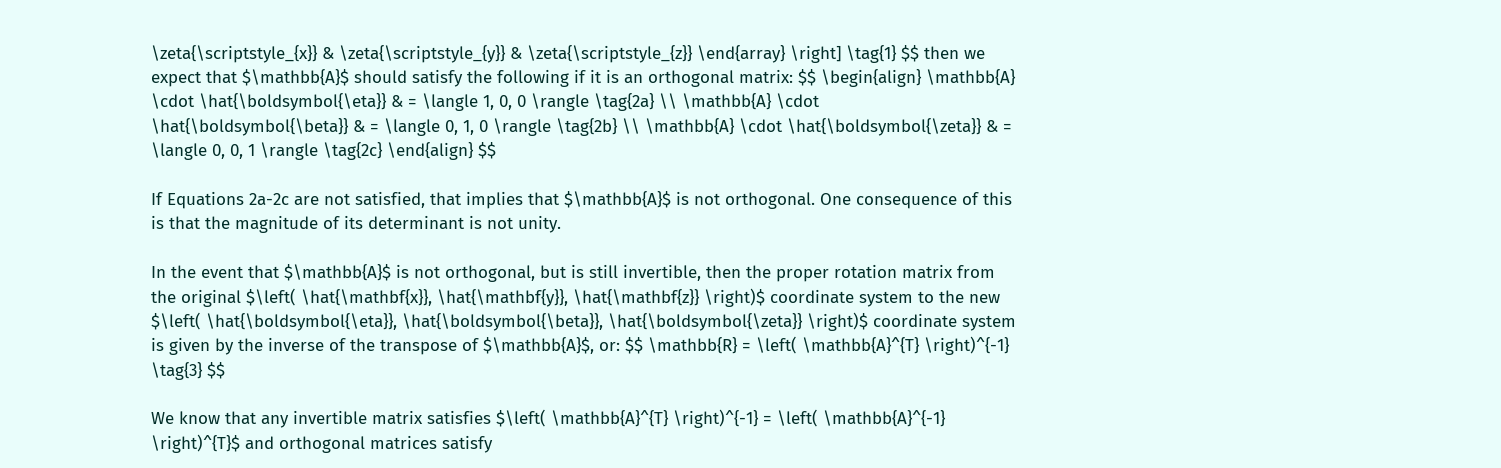\zeta{\scriptstyle_{x}} & \zeta{\scriptstyle_{y}} & \zeta{\scriptstyle_{z}} \end{array} \right] \tag{1} $$ then we expect that $\mathbb{A}$ should satisfy the following if it is an orthogonal matrix: $$ \begin{align} \mathbb{A} \cdot \hat{\boldsymbol{\eta}} & = \langle 1, 0, 0 \rangle \tag{2a} \\ \mathbb{A} \cdot \hat{\boldsymbol{\beta}} & = \langle 0, 1, 0 \rangle \tag{2b} \\ \mathbb{A} \cdot \hat{\boldsymbol{\zeta}} & = \langle 0, 0, 1 \rangle \tag{2c} \end{align} $$

If Equations 2a-2c are not satisfied, that implies that $\mathbb{A}$ is not orthogonal. One consequence of this is that the magnitude of its determinant is not unity.

In the event that $\mathbb{A}$ is not orthogonal, but is still invertible, then the proper rotation matrix from the original $\left( \hat{\mathbf{x}}, \hat{\mathbf{y}}, \hat{\mathbf{z}} \right)$ coordinate system to the new $\left( \hat{\boldsymbol{\eta}}, \hat{\boldsymbol{\beta}}, \hat{\boldsymbol{\zeta}} \right)$ coordinate system is given by the inverse of the transpose of $\mathbb{A}$, or: $$ \mathbb{R} = \left( \mathbb{A}^{T} \right)^{-1} \tag{3} $$

We know that any invertible matrix satisfies $\left( \mathbb{A}^{T} \right)^{-1} = \left( \mathbb{A}^{-1} \right)^{T}$ and orthogonal matrices satisfy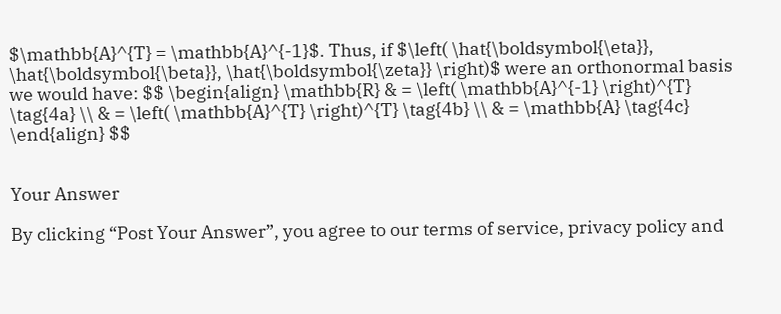$\mathbb{A}^{T} = \mathbb{A}^{-1}$. Thus, if $\left( \hat{\boldsymbol{\eta}}, \hat{\boldsymbol{\beta}}, \hat{\boldsymbol{\zeta}} \right)$ were an orthonormal basis we would have: $$ \begin{align} \mathbb{R} & = \left( \mathbb{A}^{-1} \right)^{T} \tag{4a} \\ & = \left( \mathbb{A}^{T} \right)^{T} \tag{4b} \\ & = \mathbb{A} \tag{4c} \end{align} $$


Your Answer

By clicking “Post Your Answer”, you agree to our terms of service, privacy policy and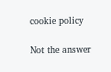cookie policy

Not the answer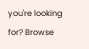you're looking for? Browse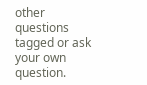other questions tagged or ask your own question.